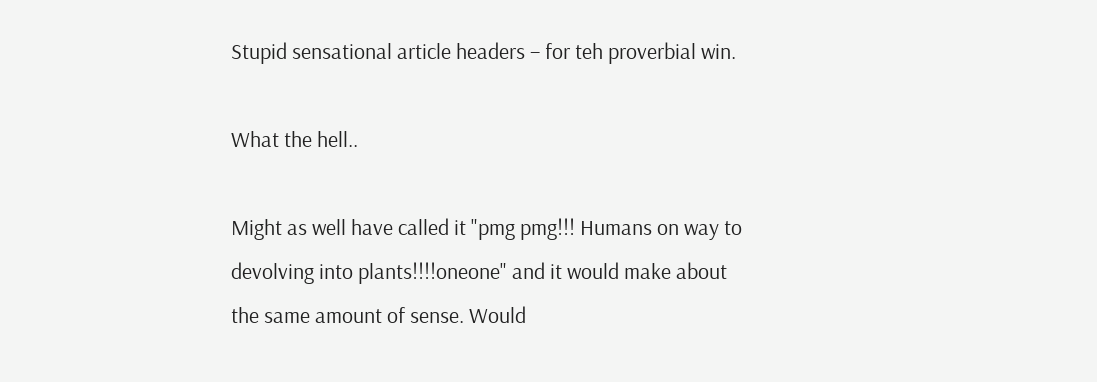Stupid sensational article headers – for teh proverbial win.

What the hell..

Might as well have called it "pmg pmg!!! Humans on way to devolving into plants!!!!oneone" and it would make about the same amount of sense. Would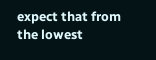expect that from the lowest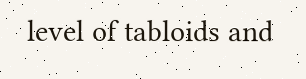level of tabloids and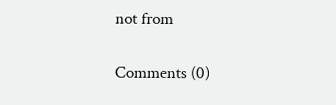not from

Comments (0)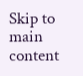Skip to main content